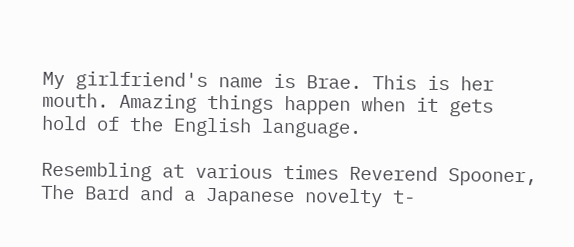My girlfriend's name is Brae. This is her mouth. Amazing things happen when it gets hold of the English language.

Resembling at various times Reverend Spooner, The Bard and a Japanese novelty t-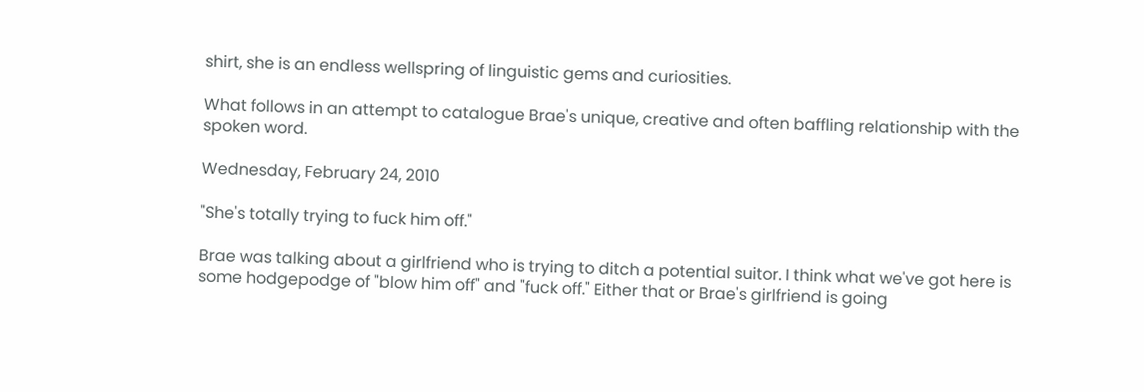shirt, she is an endless wellspring of linguistic gems and curiosities.

What follows in an attempt to catalogue Brae's unique, creative and often baffling relationship with the spoken word.

Wednesday, February 24, 2010

"She's totally trying to fuck him off."

Brae was talking about a girlfriend who is trying to ditch a potential suitor. I think what we've got here is some hodgepodge of "blow him off" and "fuck off." Either that or Brae's girlfriend is going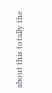about this totally the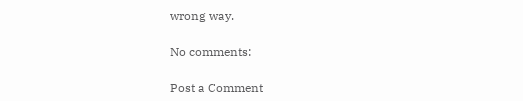wrong way.

No comments:

Post a Comment